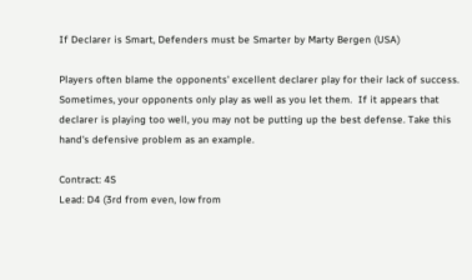If Declarer is Smart, Defenders must be Smarter by Marty Bergen (USA)

Players often blame the opponents' excellent declarer play for their lack of success.  Sometimes, your opponents only play as well as you let them.  If it appears that declarer is playing too well, you may not be putting up the best defense. Take this hand's defensive problem as an example.

Contract: 4S
Lead: D4 (3rd from even, low from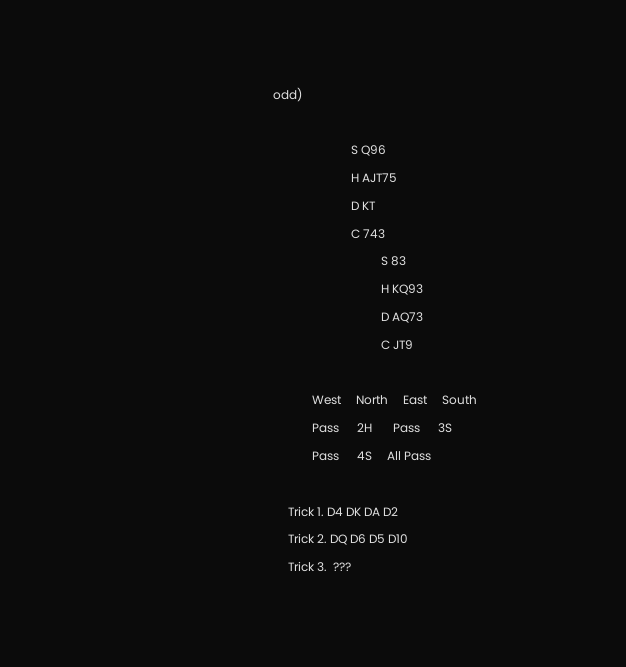odd)

                          S Q96
                          H AJT75
                          D KT
                          C 743
                                    S 83
                                    H KQ93
                                    D AQ73
                                    C JT9

             West     North     East     South
             Pass      2H       Pass      3S
             Pass      4S     All Pass

     Trick 1. D4 DK DA D2
     Trick 2. DQ D6 D5 D10
     Trick 3.  ???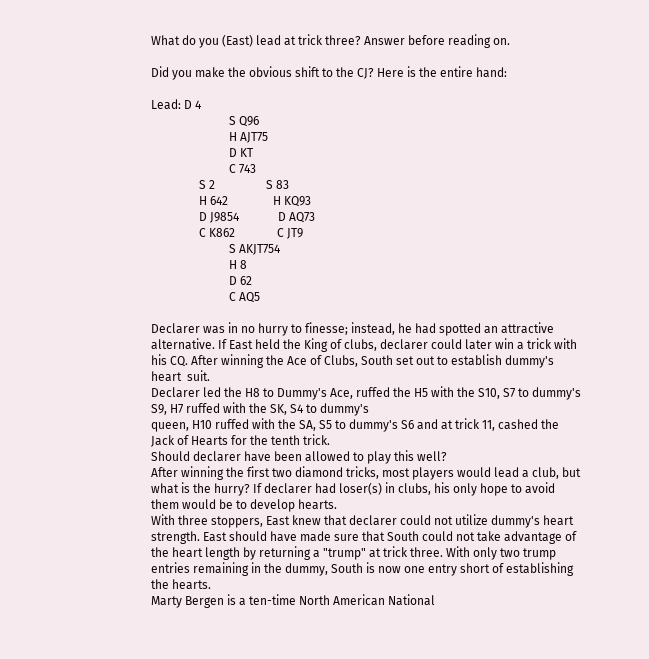What do you (East) lead at trick three? Answer before reading on.

Did you make the obvious shift to the CJ? Here is the entire hand:

Lead: D 4
                          S Q96
                          H AJT75
                          D KT
                          C 743
                S 2                 S 83
                H 642               H KQ93
                D J9854             D AQ73
                C K862              C JT9
                          S AKJT754
                          H 8
                          D 62
                          C AQ5

Declarer was in no hurry to finesse; instead, he had spotted an attractive alternative. If East held the King of clubs, declarer could later win a trick with his CQ. After winning the Ace of Clubs, South set out to establish dummy's heart  suit.
Declarer led the H8 to Dummy's Ace, ruffed the H5 with the S10, S7 to dummy's S9, H7 ruffed with the SK, S4 to dummy's
queen, H10 ruffed with the SA, S5 to dummy's S6 and at trick 11, cashed the Jack of Hearts for the tenth trick.
Should declarer have been allowed to play this well?
After winning the first two diamond tricks, most players would lead a club, but what is the hurry? If declarer had loser(s) in clubs, his only hope to avoid them would be to develop hearts.
With three stoppers, East knew that declarer could not utilize dummy's heart strength. East should have made sure that South could not take advantage of the heart length by returning a "trump" at trick three. With only two trump entries remaining in the dummy, South is now one entry short of establishing the hearts.
Marty Bergen is a ten-time North American National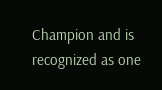Champion and is recognized as one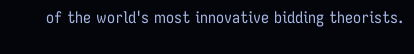of the world's most innovative bidding theorists.